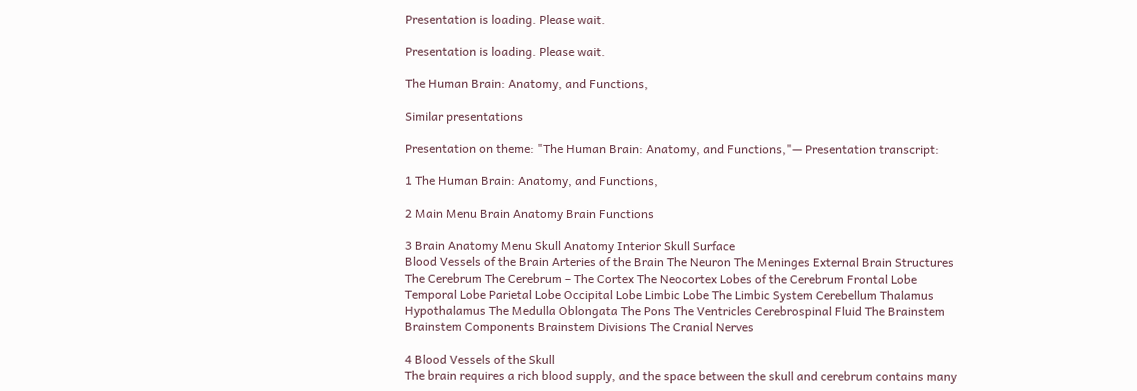Presentation is loading. Please wait.

Presentation is loading. Please wait.

The Human Brain: Anatomy, and Functions,

Similar presentations

Presentation on theme: "The Human Brain: Anatomy, and Functions,"— Presentation transcript:

1 The Human Brain: Anatomy, and Functions,

2 Main Menu Brain Anatomy Brain Functions

3 Brain Anatomy Menu Skull Anatomy Interior Skull Surface
Blood Vessels of the Brain Arteries of the Brain The Neuron The Meninges External Brain Structures The Cerebrum The Cerebrum – The Cortex The Neocortex Lobes of the Cerebrum Frontal Lobe Temporal Lobe Parietal Lobe Occipital Lobe Limbic Lobe The Limbic System Cerebellum Thalamus Hypothalamus The Medulla Oblongata The Pons The Ventricles Cerebrospinal Fluid The Brainstem Brainstem Components Brainstem Divisions The Cranial Nerves

4 Blood Vessels of the Skull
The brain requires a rich blood supply, and the space between the skull and cerebrum contains many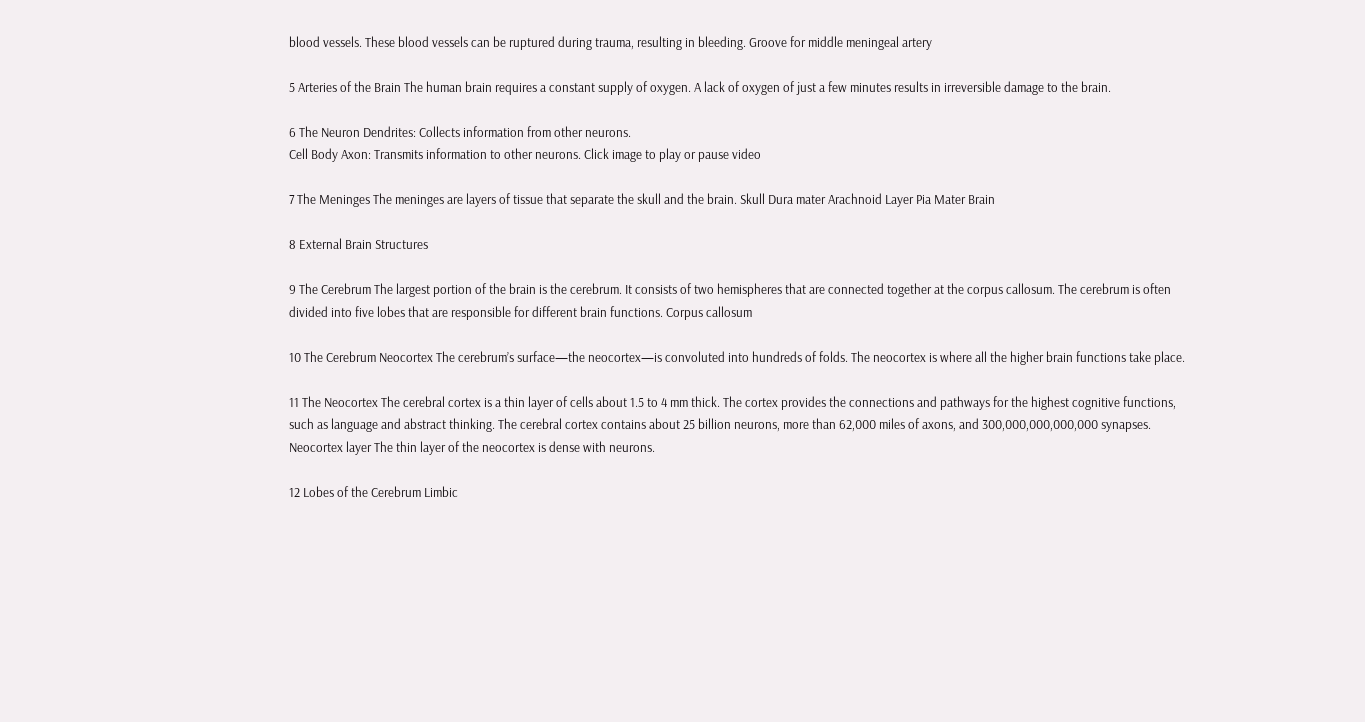blood vessels. These blood vessels can be ruptured during trauma, resulting in bleeding. Groove for middle meningeal artery

5 Arteries of the Brain The human brain requires a constant supply of oxygen. A lack of oxygen of just a few minutes results in irreversible damage to the brain.

6 The Neuron Dendrites: Collects information from other neurons.
Cell Body Axon: Transmits information to other neurons. Click image to play or pause video

7 The Meninges The meninges are layers of tissue that separate the skull and the brain. Skull Dura mater Arachnoid Layer Pia Mater Brain

8 External Brain Structures

9 The Cerebrum The largest portion of the brain is the cerebrum. It consists of two hemispheres that are connected together at the corpus callosum. The cerebrum is often divided into five lobes that are responsible for different brain functions. Corpus callosum

10 The Cerebrum Neocortex The cerebrum’s surface—the neocortex—is convoluted into hundreds of folds. The neocortex is where all the higher brain functions take place.

11 The Neocortex The cerebral cortex is a thin layer of cells about 1.5 to 4 mm thick. The cortex provides the connections and pathways for the highest cognitive functions, such as language and abstract thinking. The cerebral cortex contains about 25 billion neurons, more than 62,000 miles of axons, and 300,000,000,000,000 synapses. Neocortex layer The thin layer of the neocortex is dense with neurons.

12 Lobes of the Cerebrum Limbic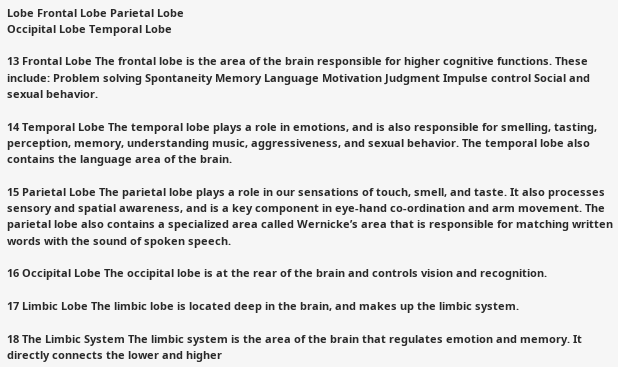Lobe Frontal Lobe Parietal Lobe
Occipital Lobe Temporal Lobe

13 Frontal Lobe The frontal lobe is the area of the brain responsible for higher cognitive functions. These include: Problem solving Spontaneity Memory Language Motivation Judgment Impulse control Social and sexual behavior.

14 Temporal Lobe The temporal lobe plays a role in emotions, and is also responsible for smelling, tasting, perception, memory, understanding music, aggressiveness, and sexual behavior. The temporal lobe also contains the language area of the brain.

15 Parietal Lobe The parietal lobe plays a role in our sensations of touch, smell, and taste. It also processes sensory and spatial awareness, and is a key component in eye-hand co-ordination and arm movement. The parietal lobe also contains a specialized area called Wernicke’s area that is responsible for matching written words with the sound of spoken speech.

16 Occipital Lobe The occipital lobe is at the rear of the brain and controls vision and recognition.

17 Limbic Lobe The limbic lobe is located deep in the brain, and makes up the limbic system.

18 The Limbic System The limbic system is the area of the brain that regulates emotion and memory. It directly connects the lower and higher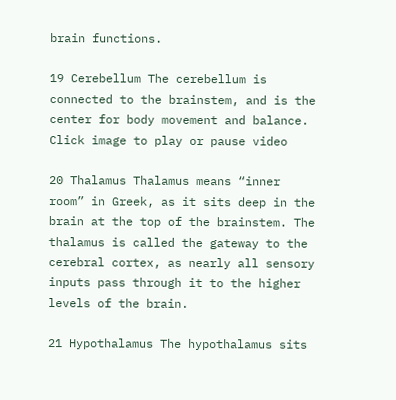brain functions.

19 Cerebellum The cerebellum is connected to the brainstem, and is the center for body movement and balance. Click image to play or pause video

20 Thalamus Thalamus means “inner room” in Greek, as it sits deep in the brain at the top of the brainstem. The thalamus is called the gateway to the cerebral cortex, as nearly all sensory inputs pass through it to the higher levels of the brain.

21 Hypothalamus The hypothalamus sits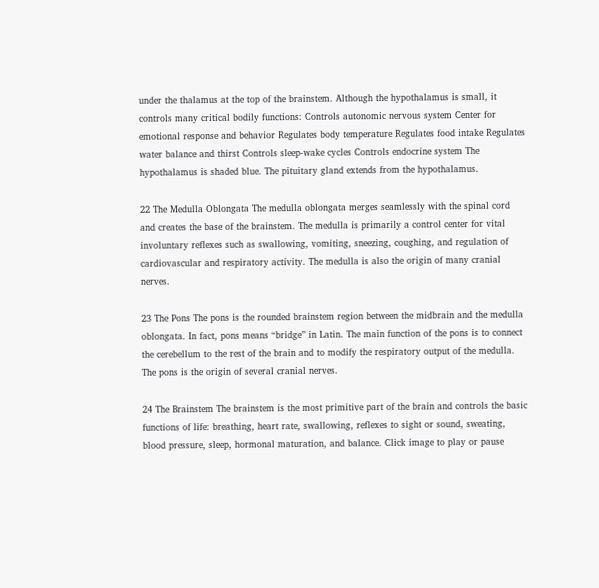under the thalamus at the top of the brainstem. Although the hypothalamus is small, it controls many critical bodily functions: Controls autonomic nervous system Center for emotional response and behavior Regulates body temperature Regulates food intake Regulates water balance and thirst Controls sleep-wake cycles Controls endocrine system The hypothalamus is shaded blue. The pituitary gland extends from the hypothalamus.

22 The Medulla Oblongata The medulla oblongata merges seamlessly with the spinal cord and creates the base of the brainstem. The medulla is primarily a control center for vital involuntary reflexes such as swallowing, vomiting, sneezing, coughing, and regulation of cardiovascular and respiratory activity. The medulla is also the origin of many cranial nerves.

23 The Pons The pons is the rounded brainstem region between the midbrain and the medulla oblongata. In fact, pons means “bridge” in Latin. The main function of the pons is to connect the cerebellum to the rest of the brain and to modify the respiratory output of the medulla. The pons is the origin of several cranial nerves.

24 The Brainstem The brainstem is the most primitive part of the brain and controls the basic functions of life: breathing, heart rate, swallowing, reflexes to sight or sound, sweating, blood pressure, sleep, hormonal maturation, and balance. Click image to play or pause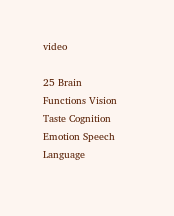video

25 Brain Functions Vision Taste Cognition Emotion Speech Language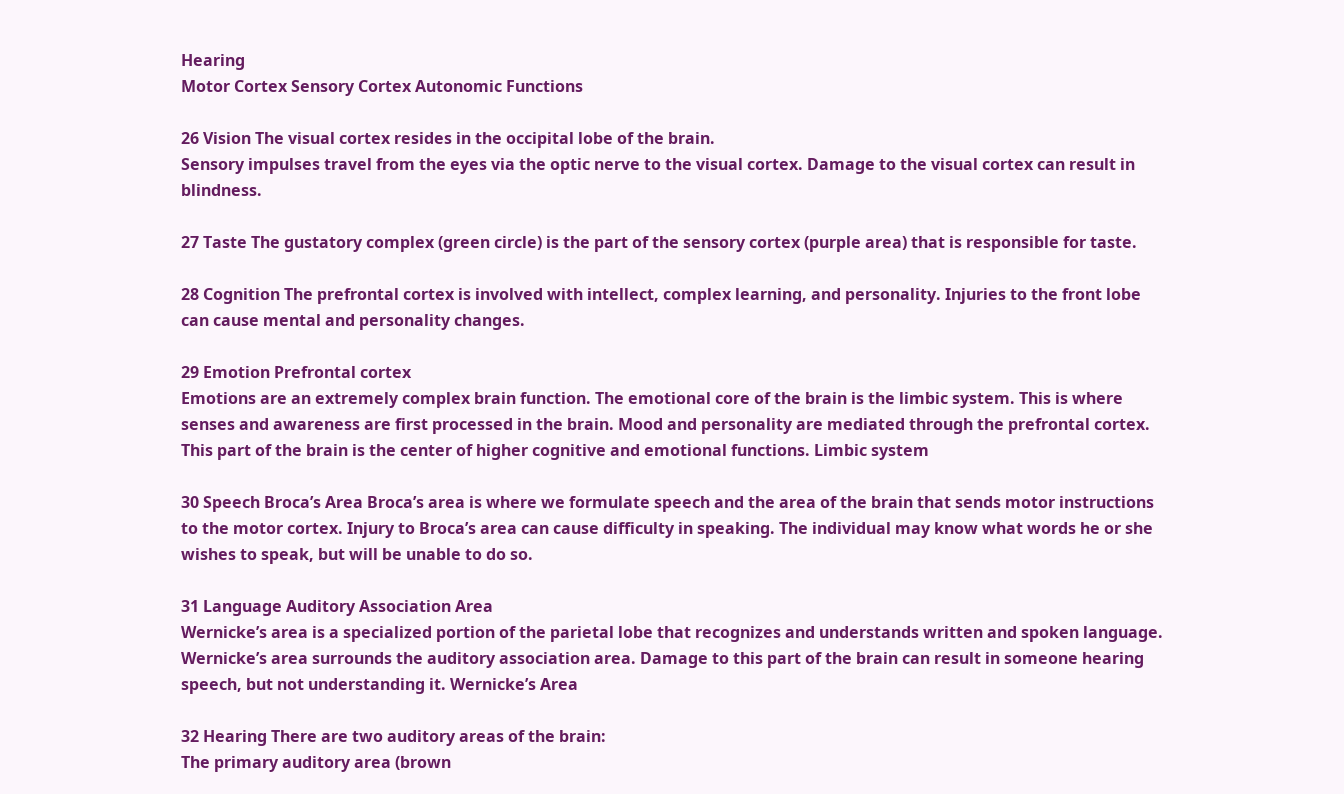Hearing
Motor Cortex Sensory Cortex Autonomic Functions

26 Vision The visual cortex resides in the occipital lobe of the brain.
Sensory impulses travel from the eyes via the optic nerve to the visual cortex. Damage to the visual cortex can result in blindness.

27 Taste The gustatory complex (green circle) is the part of the sensory cortex (purple area) that is responsible for taste.

28 Cognition The prefrontal cortex is involved with intellect, complex learning, and personality. Injuries to the front lobe can cause mental and personality changes.

29 Emotion Prefrontal cortex
Emotions are an extremely complex brain function. The emotional core of the brain is the limbic system. This is where senses and awareness are first processed in the brain. Mood and personality are mediated through the prefrontal cortex. This part of the brain is the center of higher cognitive and emotional functions. Limbic system

30 Speech Broca’s Area Broca’s area is where we formulate speech and the area of the brain that sends motor instructions to the motor cortex. Injury to Broca’s area can cause difficulty in speaking. The individual may know what words he or she wishes to speak, but will be unable to do so.

31 Language Auditory Association Area
Wernicke’s area is a specialized portion of the parietal lobe that recognizes and understands written and spoken language. Wernicke’s area surrounds the auditory association area. Damage to this part of the brain can result in someone hearing speech, but not understanding it. Wernicke’s Area

32 Hearing There are two auditory areas of the brain:
The primary auditory area (brown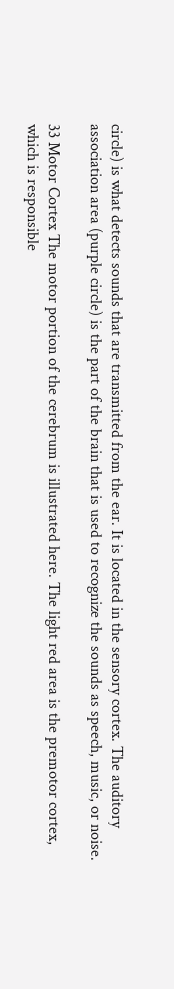circle) is what detects sounds that are transmitted from the ear. It is located in the sensory cortex. The auditory association area (purple circle) is the part of the brain that is used to recognize the sounds as speech, music, or noise.

33 Motor Cortex The motor portion of the cerebrum is illustrated here. The light red area is the premotor cortex, which is responsible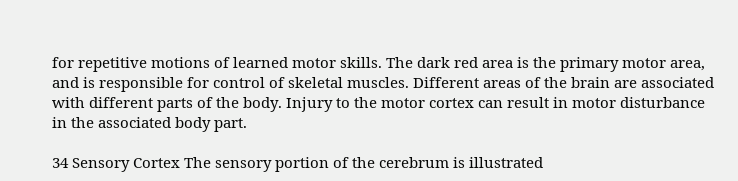for repetitive motions of learned motor skills. The dark red area is the primary motor area, and is responsible for control of skeletal muscles. Different areas of the brain are associated with different parts of the body. Injury to the motor cortex can result in motor disturbance in the associated body part.

34 Sensory Cortex The sensory portion of the cerebrum is illustrated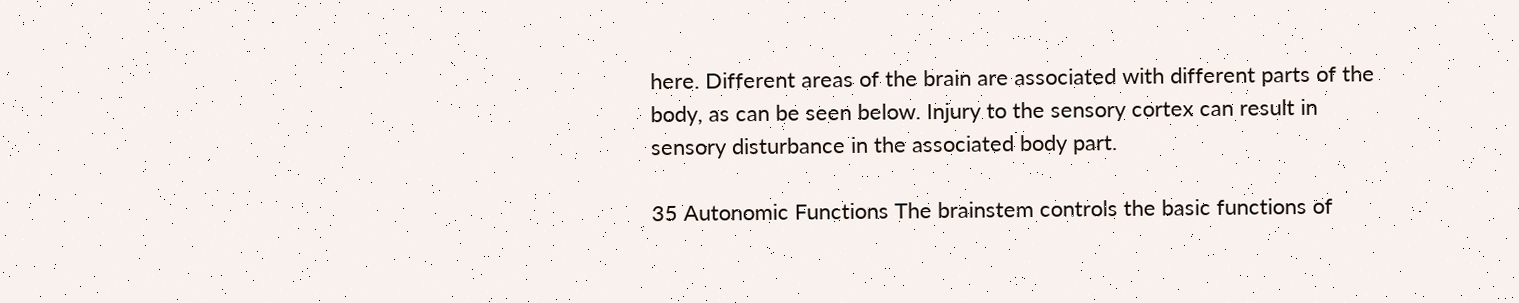here. Different areas of the brain are associated with different parts of the body, as can be seen below. Injury to the sensory cortex can result in sensory disturbance in the associated body part.

35 Autonomic Functions The brainstem controls the basic functions of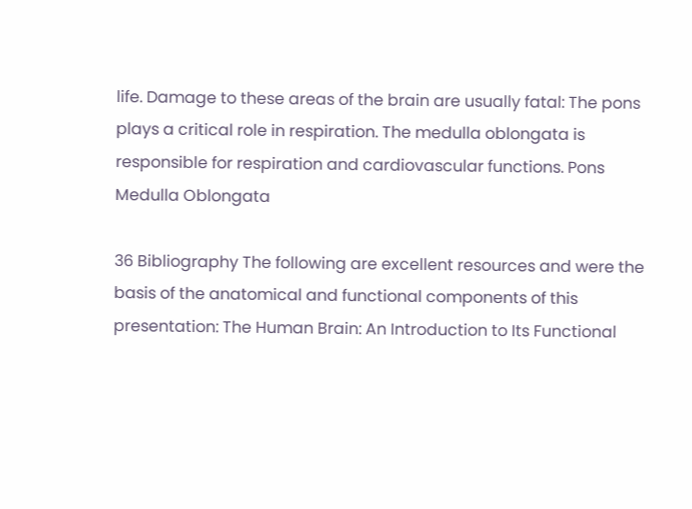life. Damage to these areas of the brain are usually fatal: The pons plays a critical role in respiration. The medulla oblongata is responsible for respiration and cardiovascular functions. Pons Medulla Oblongata

36 Bibliography The following are excellent resources and were the basis of the anatomical and functional components of this presentation: The Human Brain: An Introduction to Its Functional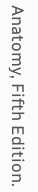Anatomy, Fifth Edition.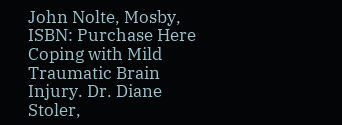John Nolte, Mosby, ISBN: Purchase Here Coping with Mild Traumatic Brain Injury. Dr. Diane Stoler,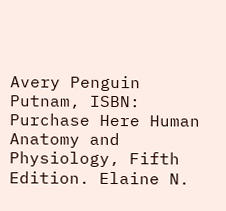Avery Penguin Putnam, ISBN: Purchase Here Human Anatomy and Physiology, Fifth Edition. Elaine N.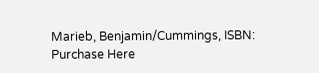Marieb, Benjamin/Cummings, ISBN: Purchase Here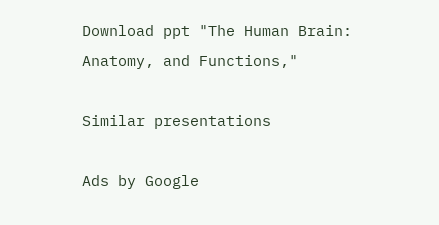Download ppt "The Human Brain: Anatomy, and Functions,"

Similar presentations

Ads by Google